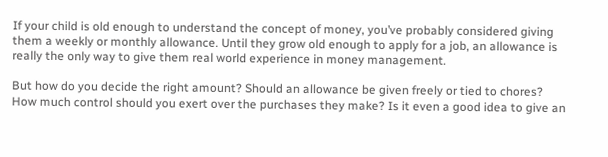If your child is old enough to understand the concept of money, you’ve probably considered giving them a weekly or monthly allowance. Until they grow old enough to apply for a job, an allowance is really the only way to give them real world experience in money management.

But how do you decide the right amount? Should an allowance be given freely or tied to chores? How much control should you exert over the purchases they make? Is it even a good idea to give an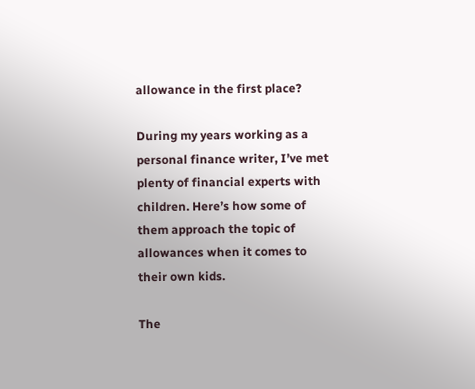allowance in the first place?

During my years working as a personal finance writer, I’ve met plenty of financial experts with children. Here’s how some of them approach the topic of allowances when it comes to their own kids.

The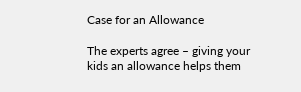Case for an Allowance

The experts agree – giving your kids an allowance helps them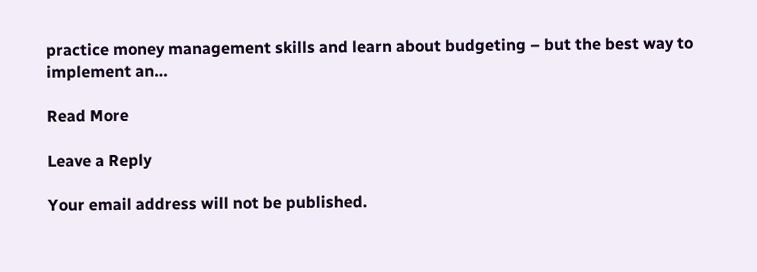practice money management skills and learn about budgeting – but the best way to implement an…

Read More

Leave a Reply

Your email address will not be published.